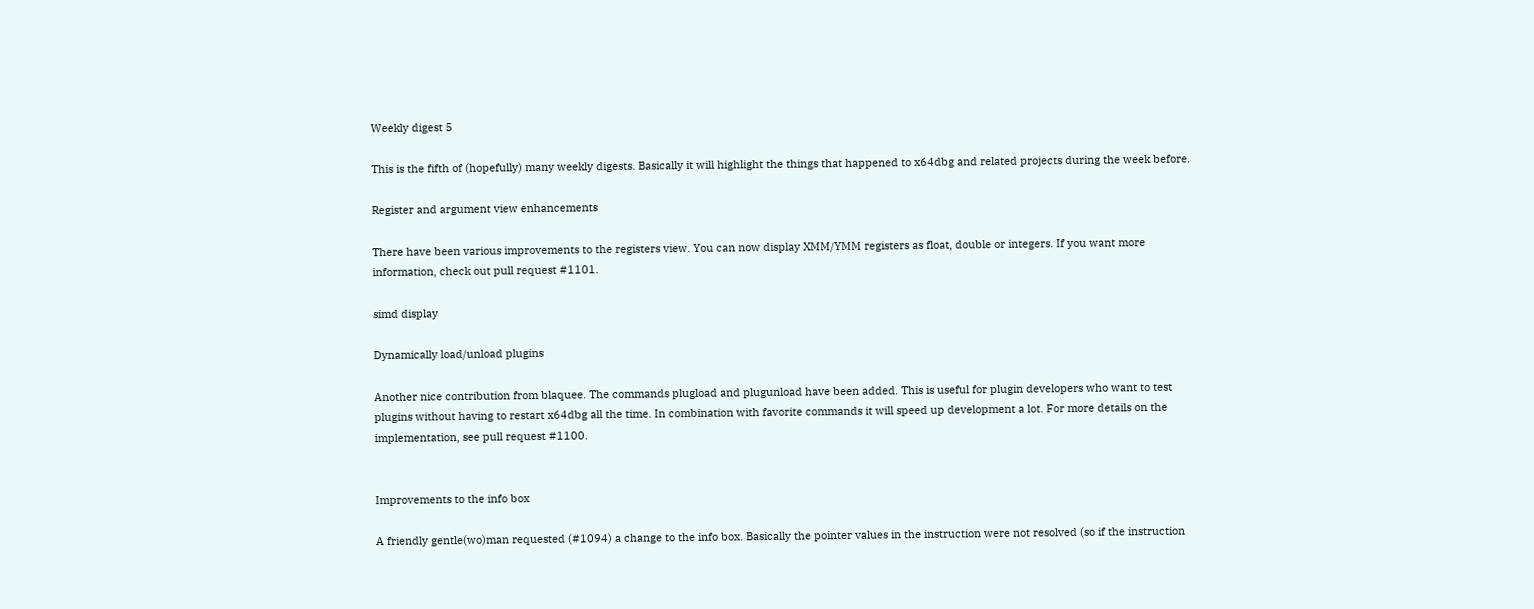Weekly digest 5

This is the fifth of (hopefully) many weekly digests. Basically it will highlight the things that happened to x64dbg and related projects during the week before.

Register and argument view enhancements

There have been various improvements to the registers view. You can now display XMM/YMM registers as float, double or integers. If you want more information, check out pull request #1101.

simd display

Dynamically load/unload plugins

Another nice contribution from blaquee. The commands plugload and plugunload have been added. This is useful for plugin developers who want to test plugins without having to restart x64dbg all the time. In combination with favorite commands it will speed up development a lot. For more details on the implementation, see pull request #1100.


Improvements to the info box

A friendly gentle(wo)man requested (#1094) a change to the info box. Basically the pointer values in the instruction were not resolved (so if the instruction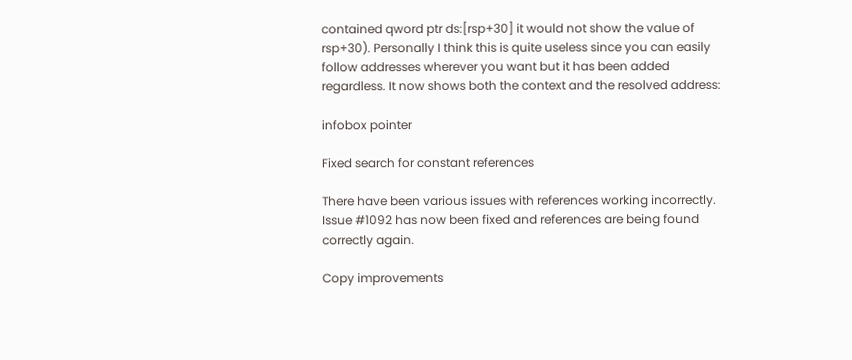contained qword ptr ds:[rsp+30] it would not show the value of rsp+30). Personally I think this is quite useless since you can easily follow addresses wherever you want but it has been added regardless. It now shows both the context and the resolved address:

infobox pointer

Fixed search for constant references

There have been various issues with references working incorrectly. Issue #1092 has now been fixed and references are being found correctly again.

Copy improvements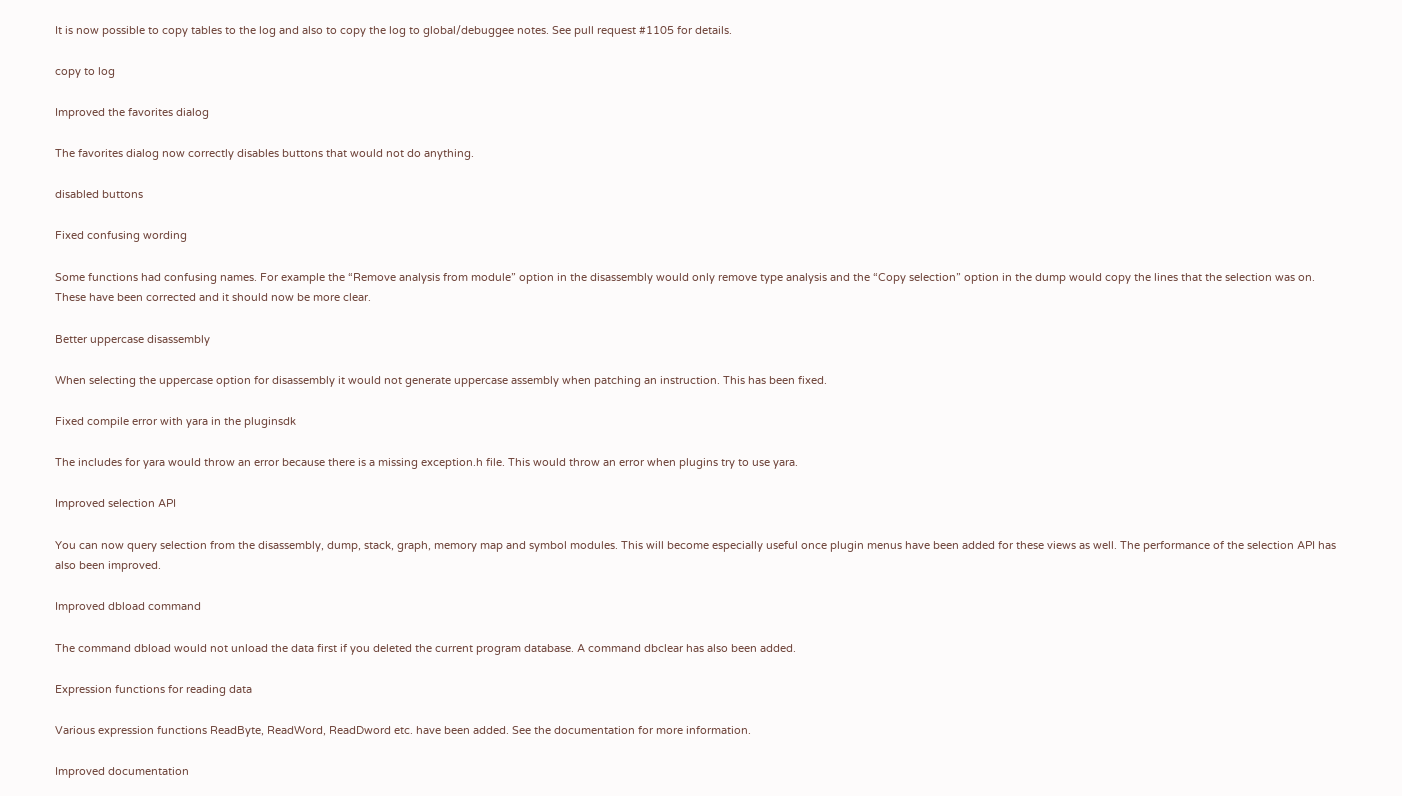It is now possible to copy tables to the log and also to copy the log to global/debuggee notes. See pull request #1105 for details.

copy to log

Improved the favorites dialog

The favorites dialog now correctly disables buttons that would not do anything.

disabled buttons

Fixed confusing wording

Some functions had confusing names. For example the “Remove analysis from module” option in the disassembly would only remove type analysis and the “Copy selection” option in the dump would copy the lines that the selection was on. These have been corrected and it should now be more clear.

Better uppercase disassembly

When selecting the uppercase option for disassembly it would not generate uppercase assembly when patching an instruction. This has been fixed.

Fixed compile error with yara in the pluginsdk

The includes for yara would throw an error because there is a missing exception.h file. This would throw an error when plugins try to use yara.

Improved selection API

You can now query selection from the disassembly, dump, stack, graph, memory map and symbol modules. This will become especially useful once plugin menus have been added for these views as well. The performance of the selection API has also been improved.

Improved dbload command

The command dbload would not unload the data first if you deleted the current program database. A command dbclear has also been added.

Expression functions for reading data

Various expression functions ReadByte, ReadWord, ReadDword etc. have been added. See the documentation for more information.

Improved documentation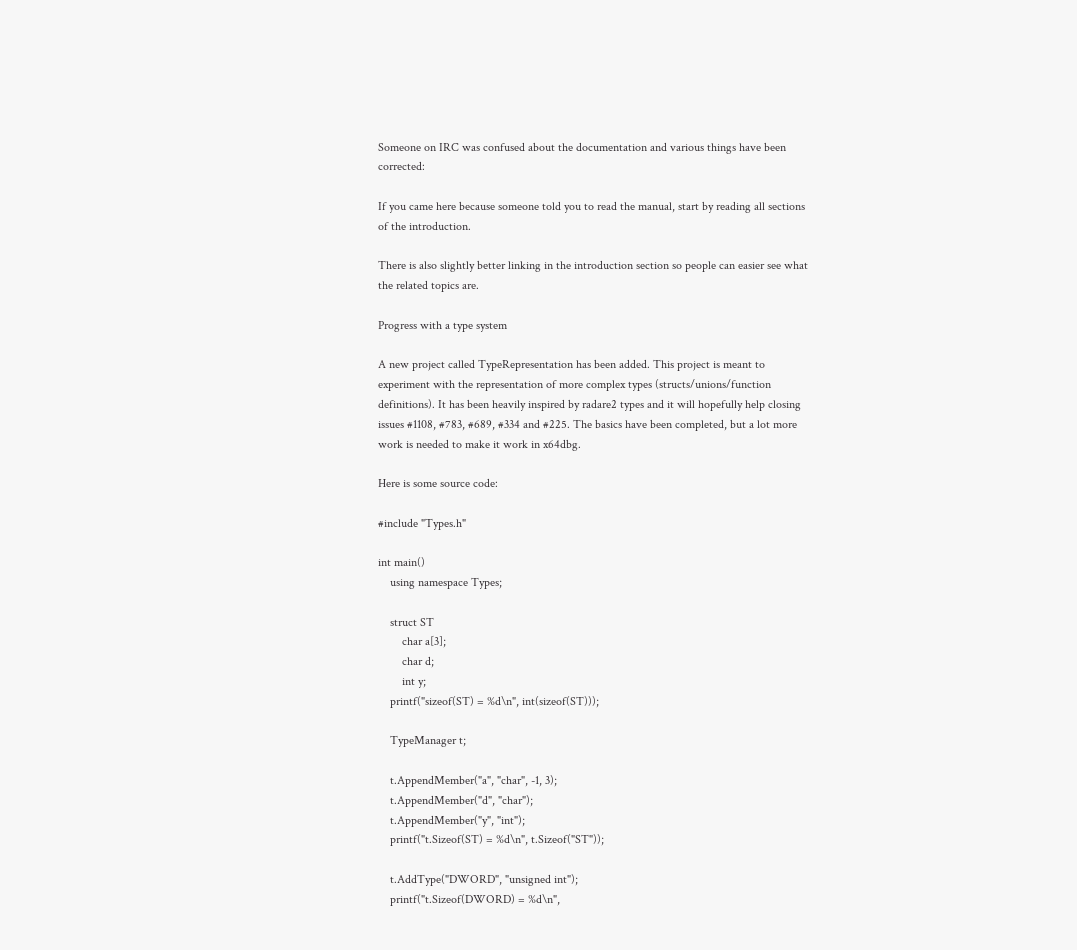Someone on IRC was confused about the documentation and various things have been corrected:

If you came here because someone told you to read the manual, start by reading all sections of the introduction.

There is also slightly better linking in the introduction section so people can easier see what the related topics are.

Progress with a type system

A new project called TypeRepresentation has been added. This project is meant to experiment with the representation of more complex types (structs/unions/function definitions). It has been heavily inspired by radare2 types and it will hopefully help closing issues #1108, #783, #689, #334 and #225. The basics have been completed, but a lot more work is needed to make it work in x64dbg.

Here is some source code:

#include "Types.h"

int main()
    using namespace Types;

    struct ST
        char a[3];
        char d;
        int y;
    printf("sizeof(ST) = %d\n", int(sizeof(ST)));

    TypeManager t;

    t.AppendMember("a", "char", -1, 3);
    t.AppendMember("d", "char");
    t.AppendMember("y", "int");
    printf("t.Sizeof(ST) = %d\n", t.Sizeof("ST"));

    t.AddType("DWORD", "unsigned int");
    printf("t.Sizeof(DWORD) = %d\n",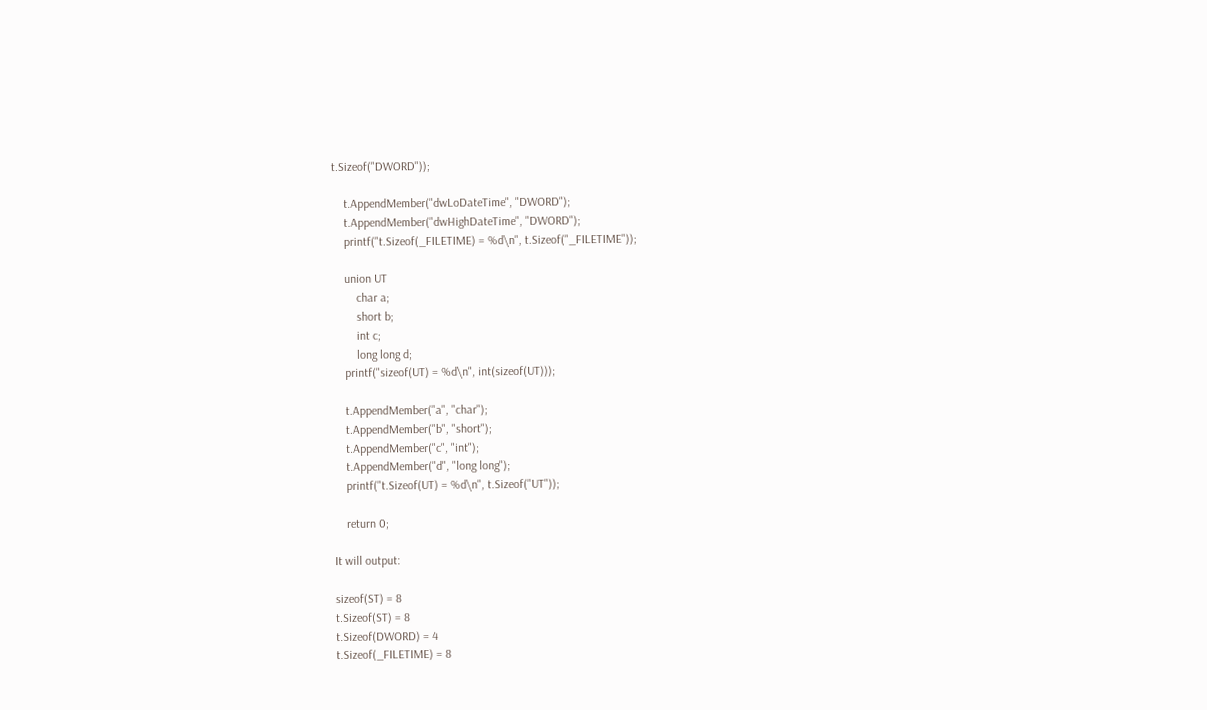t.Sizeof("DWORD"));

    t.AppendMember("dwLoDateTime", "DWORD");
    t.AppendMember("dwHighDateTime", "DWORD");
    printf("t.Sizeof(_FILETIME) = %d\n", t.Sizeof("_FILETIME"));

    union UT
        char a;
        short b;
        int c;
        long long d;
    printf("sizeof(UT) = %d\n", int(sizeof(UT)));

    t.AppendMember("a", "char");
    t.AppendMember("b", "short");
    t.AppendMember("c", "int");
    t.AppendMember("d", "long long");
    printf("t.Sizeof(UT) = %d\n", t.Sizeof("UT"));

    return 0;

It will output:

sizeof(ST) = 8
t.Sizeof(ST) = 8
t.Sizeof(DWORD) = 4
t.Sizeof(_FILETIME) = 8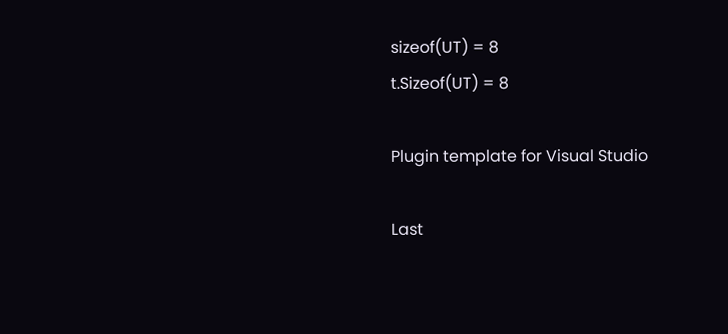sizeof(UT) = 8
t.Sizeof(UT) = 8

Plugin template for Visual Studio

Last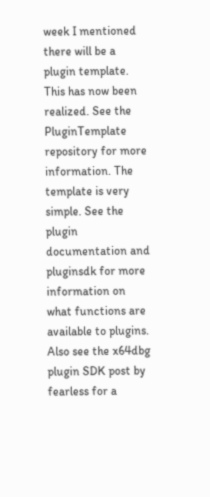week I mentioned there will be a plugin template. This has now been realized. See the PluginTemplate repository for more information. The template is very simple. See the plugin documentation and pluginsdk for more information on what functions are available to plugins. Also see the x64dbg plugin SDK post by fearless for a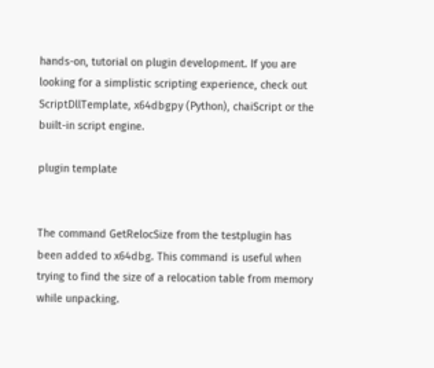hands-on, tutorial on plugin development. If you are looking for a simplistic scripting experience, check out ScriptDllTemplate, x64dbgpy (Python), chaiScript or the built-in script engine.

plugin template


The command GetRelocSize from the testplugin has been added to x64dbg. This command is useful when trying to find the size of a relocation table from memory while unpacking.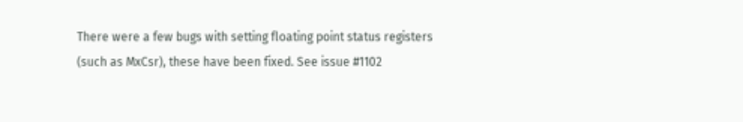There were a few bugs with setting floating point status registers (such as MxCsr), these have been fixed. See issue #1102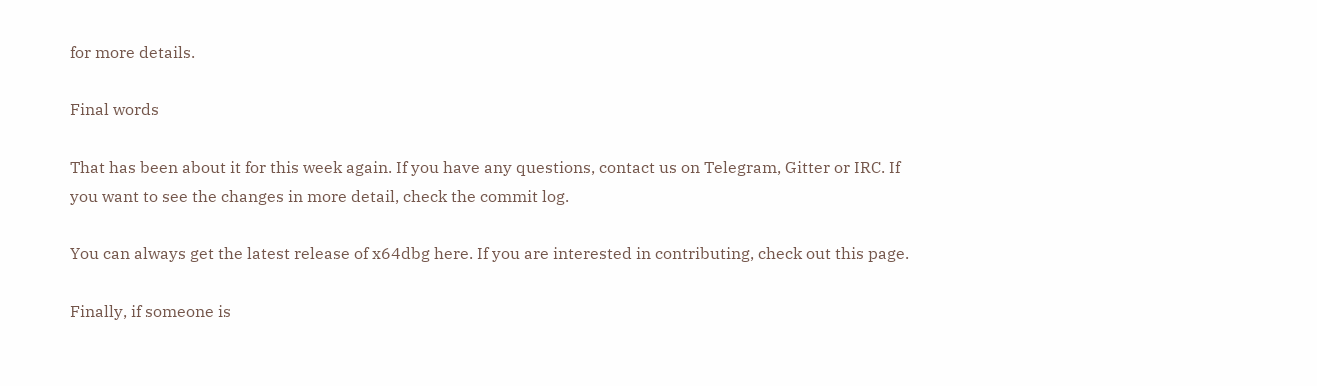for more details.

Final words

That has been about it for this week again. If you have any questions, contact us on Telegram, Gitter or IRC. If you want to see the changes in more detail, check the commit log.

You can always get the latest release of x64dbg here. If you are interested in contributing, check out this page.

Finally, if someone is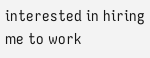interested in hiring me to work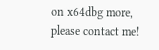on x64dbg more, please contact me!